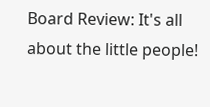Board Review: It's all about the little people!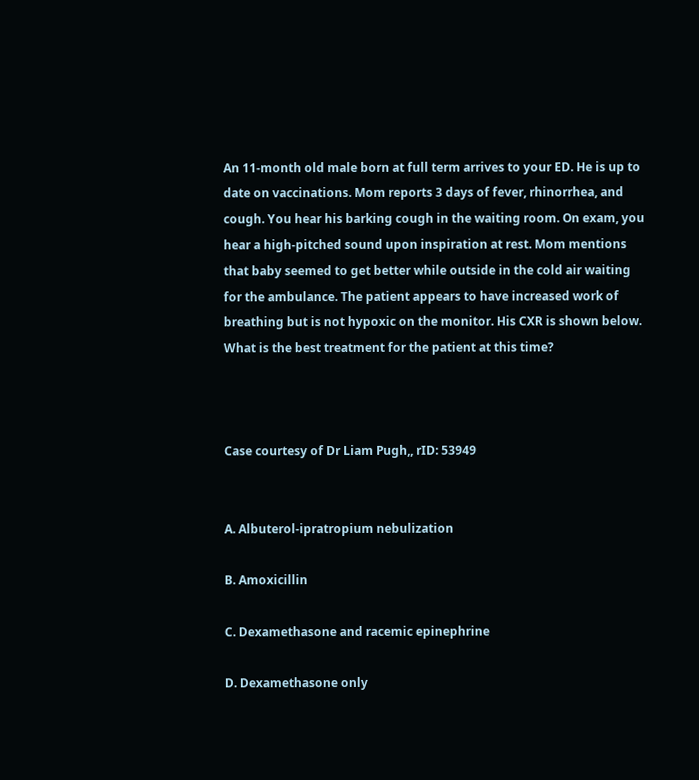An 11-month old male born at full term arrives to your ED. He is up to date on vaccinations. Mom reports 3 days of fever, rhinorrhea, and cough. You hear his barking cough in the waiting room. On exam, you hear a high-pitched sound upon inspiration at rest. Mom mentions that baby seemed to get better while outside in the cold air waiting for the ambulance. The patient appears to have increased work of breathing but is not hypoxic on the monitor. His CXR is shown below. What is the best treatment for the patient at this time?



Case courtesy of Dr Liam Pugh,, rID: 53949


A. Albuterol-ipratropium nebulization

B. Amoxicillin

C. Dexamethasone and racemic epinephrine

D. Dexamethasone only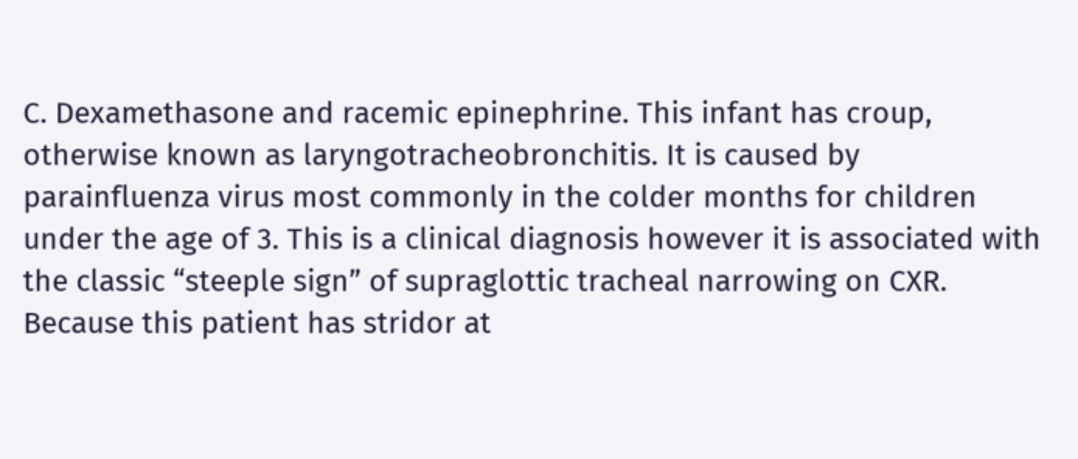C. Dexamethasone and racemic epinephrine. This infant has croup, otherwise known as laryngotracheobronchitis. It is caused by parainfluenza virus most commonly in the colder months for children under the age of 3. This is a clinical diagnosis however it is associated with the classic “steeple sign” of supraglottic tracheal narrowing on CXR. Because this patient has stridor at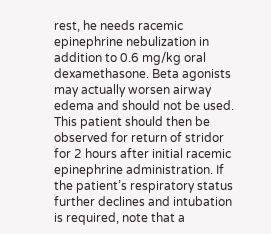rest, he needs racemic epinephrine nebulization in addition to 0.6 mg/kg oral dexamethasone. Beta agonists may actually worsen airway edema and should not be used. This patient should then be observed for return of stridor for 2 hours after initial racemic epinephrine administration. If the patient’s respiratory status further declines and intubation is required, note that a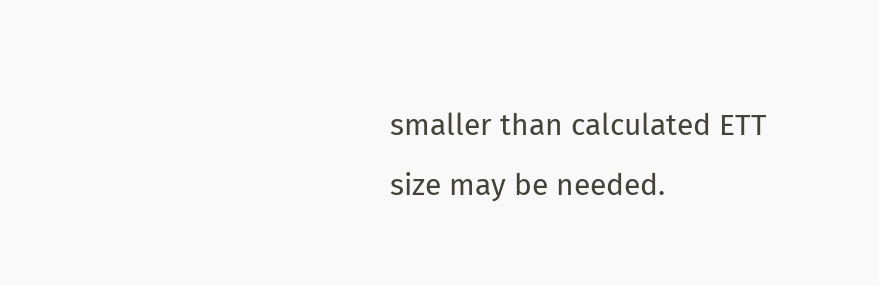smaller than calculated ETT size may be needed.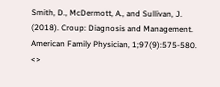Smith, D., McDermott, A., and Sullivan, J. (2018). Croup: Diagnosis and Management. American Family Physician, 1;97(9):575-580. <>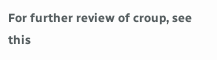For further review of croup, see this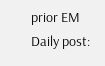prior EM Daily post: